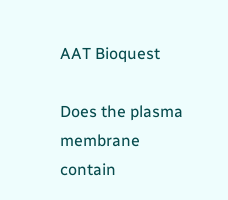AAT Bioquest

Does the plasma membrane contain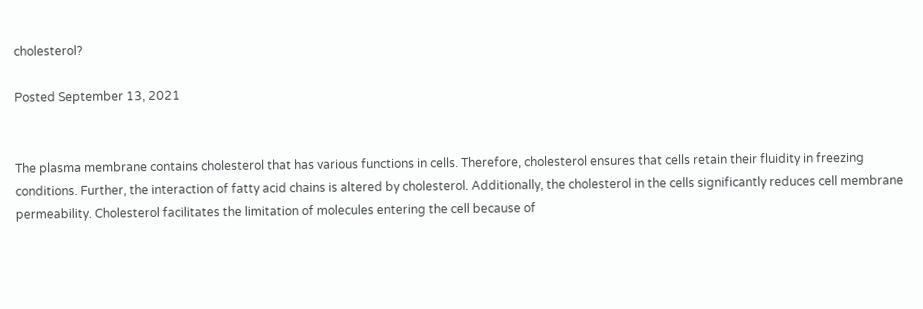cholesterol?

Posted September 13, 2021


The plasma membrane contains cholesterol that has various functions in cells. Therefore, cholesterol ensures that cells retain their fluidity in freezing conditions. Further, the interaction of fatty acid chains is altered by cholesterol. Additionally, the cholesterol in the cells significantly reduces cell membrane permeability. Cholesterol facilitates the limitation of molecules entering the cell because of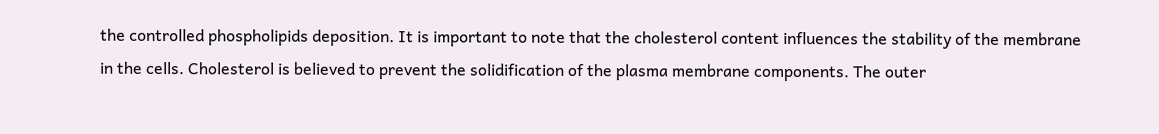the controlled phospholipids deposition. It is important to note that the cholesterol content influences the stability of the membrane in the cells. Cholesterol is believed to prevent the solidification of the plasma membrane components. The outer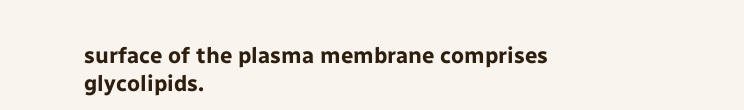surface of the plasma membrane comprises glycolipids.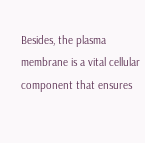Besides, the plasma membrane is a vital cellular component that ensures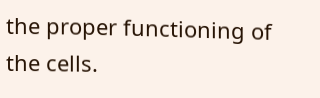the proper functioning of the cells.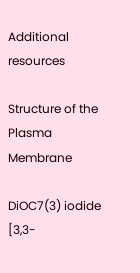Additional resources

Structure of the Plasma Membrane

DiOC7(3) iodide [3,3-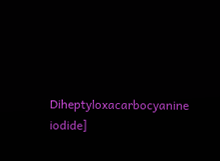Diheptyloxacarbocyanine iodide]